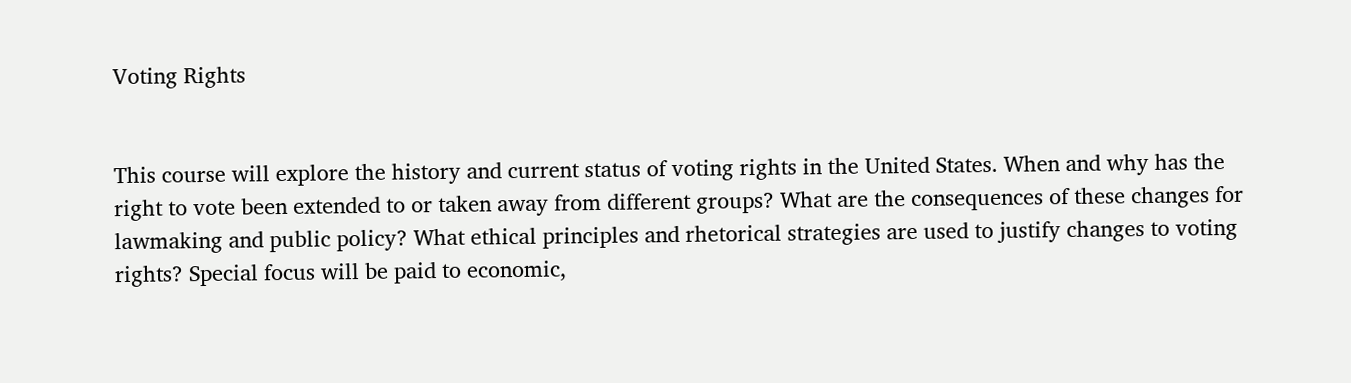Voting Rights


This course will explore the history and current status of voting rights in the United States. When and why has the right to vote been extended to or taken away from different groups? What are the consequences of these changes for lawmaking and public policy? What ethical principles and rhetorical strategies are used to justify changes to voting rights? Special focus will be paid to economic,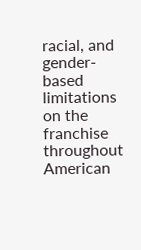racial, and gender-based limitations on the franchise throughout American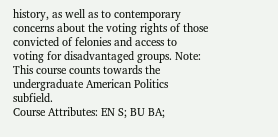history, as well as to contemporary concerns about the voting rights of those convicted of felonies and access to voting for disadvantaged groups. Note: This course counts towards the undergraduate American Politics subfield.
Course Attributes: EN S; BU BA;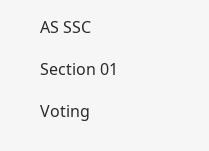AS SSC

Section 01

Voting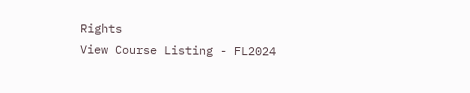Rights
View Course Listing - FL2024